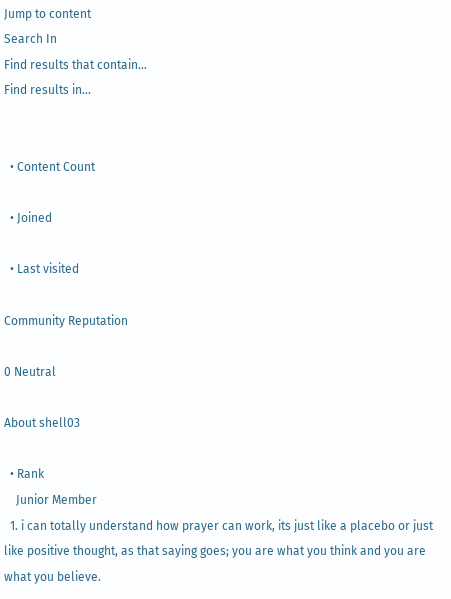Jump to content
Search In
Find results that contain...
Find results in...


  • Content Count

  • Joined

  • Last visited

Community Reputation

0 Neutral

About shell03

  • Rank
    Junior Member
  1. i can totally understand how prayer can work, its just like a placebo or just like positive thought, as that saying goes; you are what you think and you are what you believe.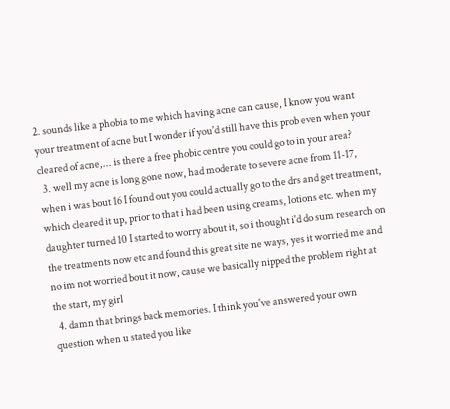2. sounds like a phobia to me which having acne can cause, I know you want your treatment of acne but I wonder if you'd still have this prob even when your cleared of acne,... is there a free phobic centre you could go to in your area?
  3. well my acne is long gone now, had moderate to severe acne from 11-17, when i was bout 16 I found out you could actually go to the drs and get treatment, which cleared it up, prior to that i had been using creams, lotions etc. when my daughter turned 10 I started to worry about it, so i thought i'd do sum research on the treatments now etc and found this great site ne ways, yes it worried me and no im not worried bout it now, cause we basically nipped the problem right at the start, my girl
  4. damn that brings back memories. I think you've answered your own question when u stated you like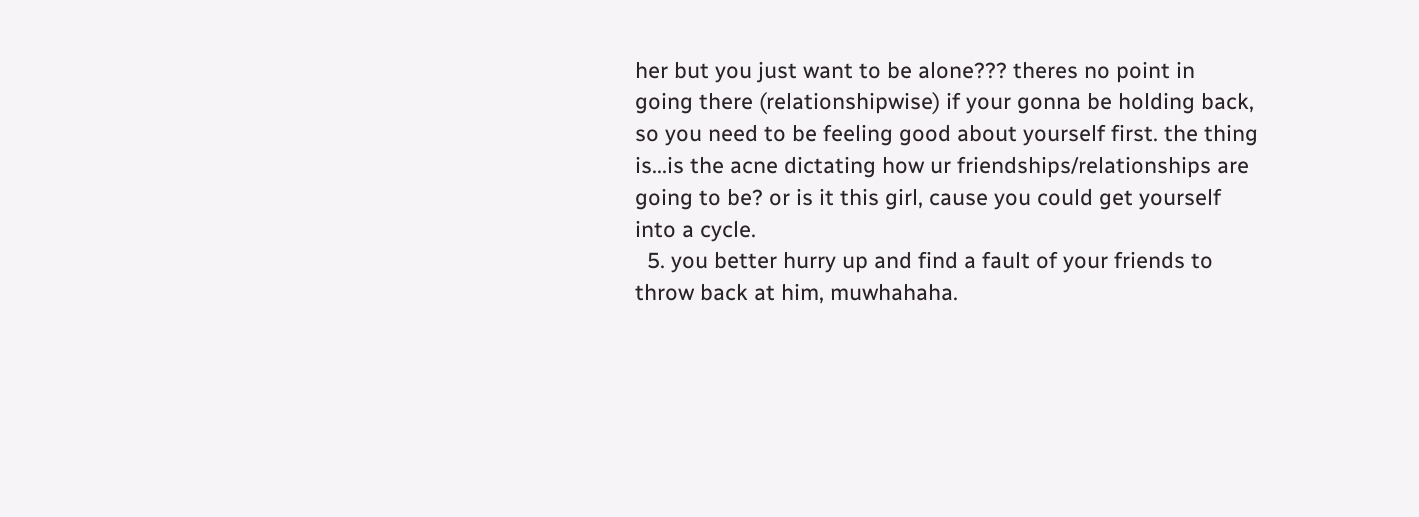her but you just want to be alone??? theres no point in going there (relationshipwise) if your gonna be holding back, so you need to be feeling good about yourself first. the thing is...is the acne dictating how ur friendships/relationships are going to be? or is it this girl, cause you could get yourself into a cycle.
  5. you better hurry up and find a fault of your friends to throw back at him, muwhahaha.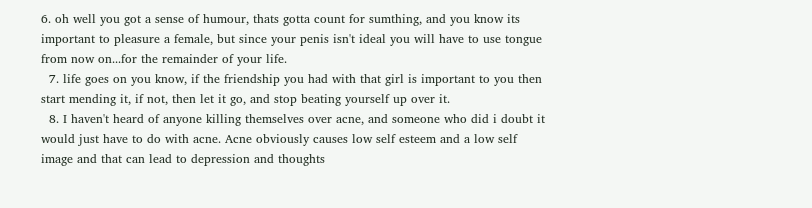6. oh well you got a sense of humour, thats gotta count for sumthing, and you know its important to pleasure a female, but since your penis isn't ideal you will have to use tongue from now on...for the remainder of your life.
  7. life goes on you know, if the friendship you had with that girl is important to you then start mending it, if not, then let it go, and stop beating yourself up over it.
  8. I haven't heard of anyone killing themselves over acne, and someone who did i doubt it would just have to do with acne. Acne obviously causes low self esteem and a low self image and that can lead to depression and thoughts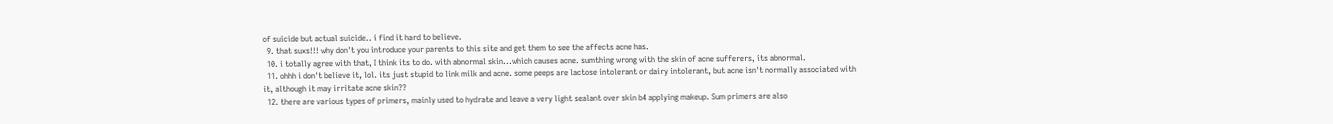of suicide but actual suicide.. i find it hard to believe.
  9. that suxs!!! why don't you introduce your parents to this site and get them to see the affects acne has.
  10. i totally agree with that, I think its to do. with abnormal skin...which causes acne. sumthing wrong with the skin of acne sufferers, its abnormal.
  11. ohhh i don't believe it, lol. its just stupid to link milk and acne. some peeps are lactose intolerant or dairy intolerant, but acne isn't normally associated with it, although it may irritate acne skin??
  12. there are various types of primers, mainly used to hydrate and leave a very light sealant over skin b4 applying makeup. Sum primers are also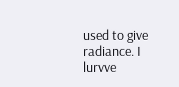used to give radiance. I lurvve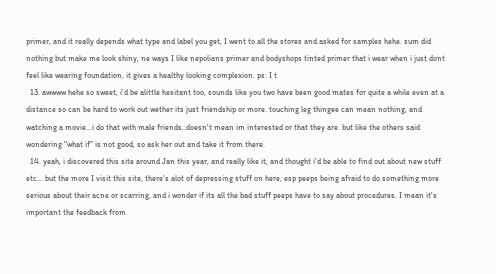primer, and it really depends what type and label you get, I went to all the stores and asked for samples hehe. sum did nothing but make me look shiny, ne ways I like nepolians primer and bodyshops tinted primer that i wear when i just dont feel like wearing foundation, it gives a healthy looking complexion. ps: I t
  13. awwww hehe so sweet, i'd be alittle hesitant too, sounds like you two have been good mates for quite a while even at a distance so can be hard to work out wether its just friendship or more. touching leg thingee can mean nothing, and watching a movie...i do that with male friends..doesn't mean im interested or that they are. but like the others said wondering "what if" is not good, so ask her out and take it from there.
  14. yeah, i discovered this site around Jan this year, and really like it, and thought i'd be able to find out about new stuff etc... but the more I visit this site, there's alot of depressing stuff on here, esp peeps being afraid to do something more serious about their acne or scarring, and i wonder if its all the bad stuff peeps have to say about procedures. I mean it's important the feedback from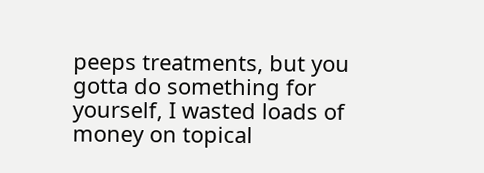peeps treatments, but you gotta do something for yourself, I wasted loads of money on topical